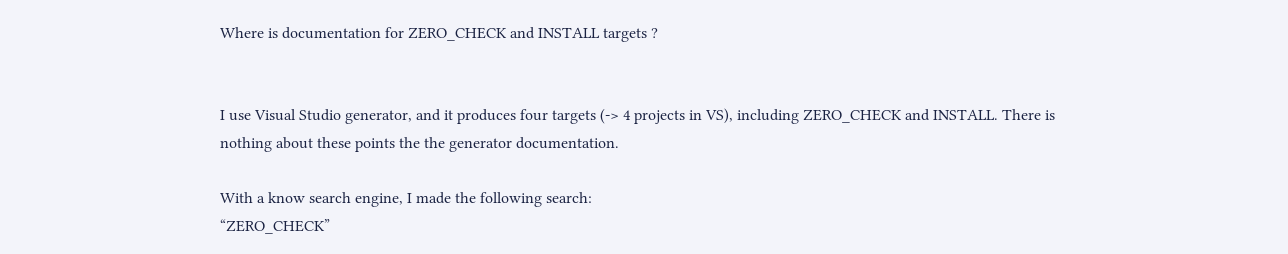Where is documentation for ZERO_CHECK and INSTALL targets ?


I use Visual Studio generator, and it produces four targets (-> 4 projects in VS), including ZERO_CHECK and INSTALL. There is nothing about these points the the generator documentation.

With a know search engine, I made the following search:
“ZERO_CHECK”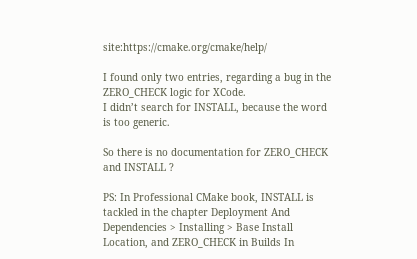site:https://cmake.org/cmake/help/

I found only two entries, regarding a bug in the ZERO_CHECK logic for XCode.
I didn’t search for INSTALL, because the word is too generic.

So there is no documentation for ZERO_CHECK and INSTALL ?

PS: In Professional CMake book, INSTALL is tackled in the chapter Deployment And Dependencies > Installing > Base Install Location, and ZERO_CHECK in Builds In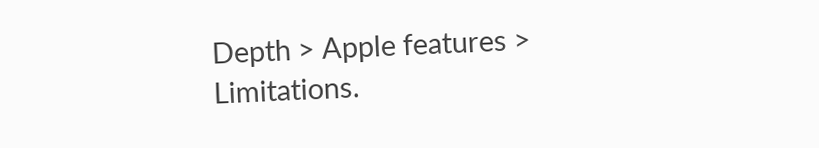Depth > Apple features > Limitations.